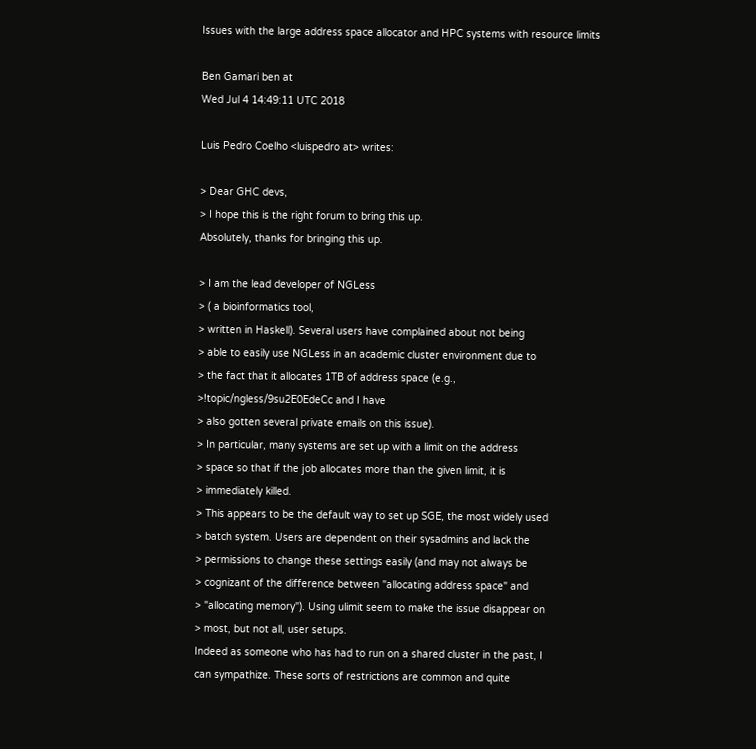Issues with the large address space allocator and HPC systems with resource limits

Ben Gamari ben at
Wed Jul 4 14:49:11 UTC 2018

Luis Pedro Coelho <luispedro at> writes:

> Dear GHC devs,
> I hope this is the right forum to bring this up.
Absolutely, thanks for bringing this up.

> I am the lead developer of NGLess
> ( a bioinformatics tool,
> written in Haskell). Several users have complained about not being
> able to easily use NGLess in an academic cluster environment due to
> the fact that it allocates 1TB of address space (e.g.,
>!topic/ngless/9su2E0EdeCc and I have
> also gotten several private emails on this issue).
> In particular, many systems are set up with a limit on the address
> space so that if the job allocates more than the given limit, it is
> immediately killed.
> This appears to be the default way to set up SGE, the most widely used
> batch system. Users are dependent on their sysadmins and lack the
> permissions to change these settings easily (and may not always be
> cognizant of the difference between "allocating address space" and
> "allocating memory"). Using ulimit seem to make the issue disappear on
> most, but not all, user setups.
Indeed as someone who has had to run on a shared cluster in the past, I
can sympathize. These sorts of restrictions are common and quite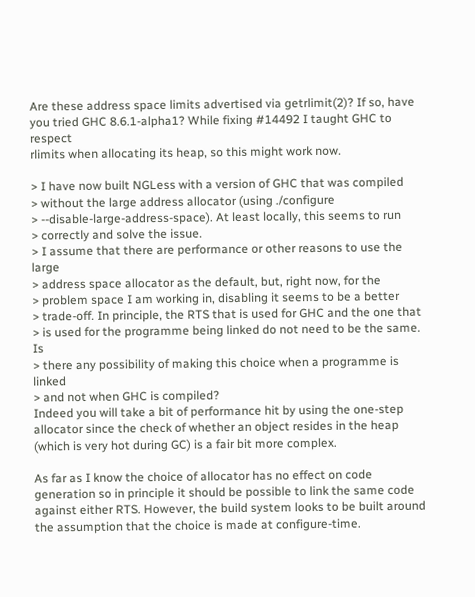Are these address space limits advertised via getrlimit(2)? If so, have
you tried GHC 8.6.1-alpha1? While fixing #14492 I taught GHC to respect
rlimits when allocating its heap, so this might work now.

> I have now built NGLess with a version of GHC that was compiled
> without the large address allocator (using ./configure
> --disable-large-address-space). At least locally, this seems to run
> correctly and solve the issue.
> I assume that there are performance or other reasons to use the large
> address space allocator as the default, but, right now, for the
> problem space I am working in, disabling it seems to be a better
> trade-off. In principle, the RTS that is used for GHC and the one that
> is used for the programme being linked do not need to be the same. Is
> there any possibility of making this choice when a programme is linked
> and not when GHC is compiled?
Indeed you will take a bit of performance hit by using the one-step
allocator since the check of whether an object resides in the heap
(which is very hot during GC) is a fair bit more complex.

As far as I know the choice of allocator has no effect on code
generation so in principle it should be possible to link the same code
against either RTS. However, the build system looks to be built around
the assumption that the choice is made at configure-time.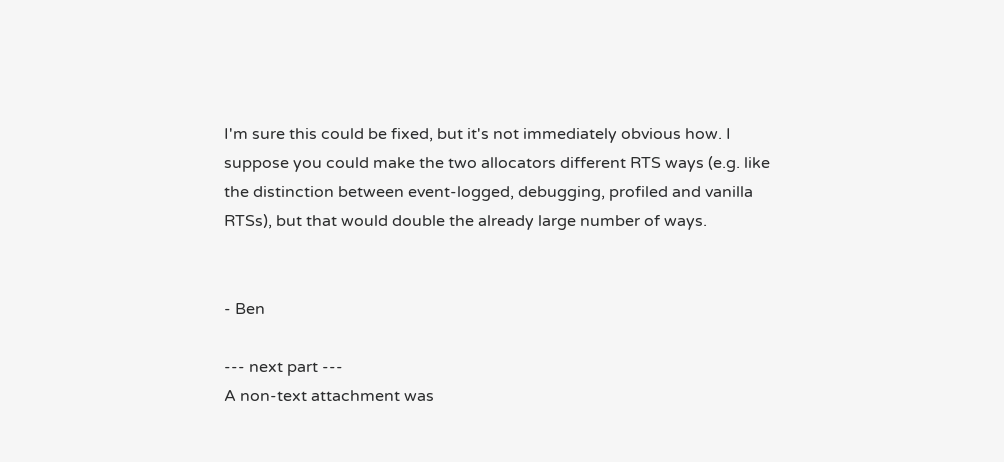I'm sure this could be fixed, but it's not immediately obvious how. I
suppose you could make the two allocators different RTS ways (e.g. like
the distinction between event-logged, debugging, profiled and vanilla
RTSs), but that would double the already large number of ways.


- Ben

--- next part ---
A non-text attachment was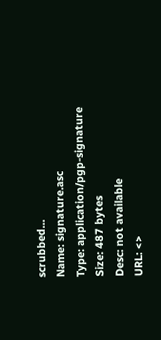scrubbed...
Name: signature.asc
Type: application/pgp-signature
Size: 487 bytes
Desc: not available
URL: <>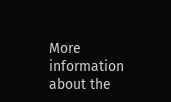More information about the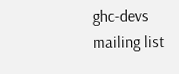ghc-devs mailing list